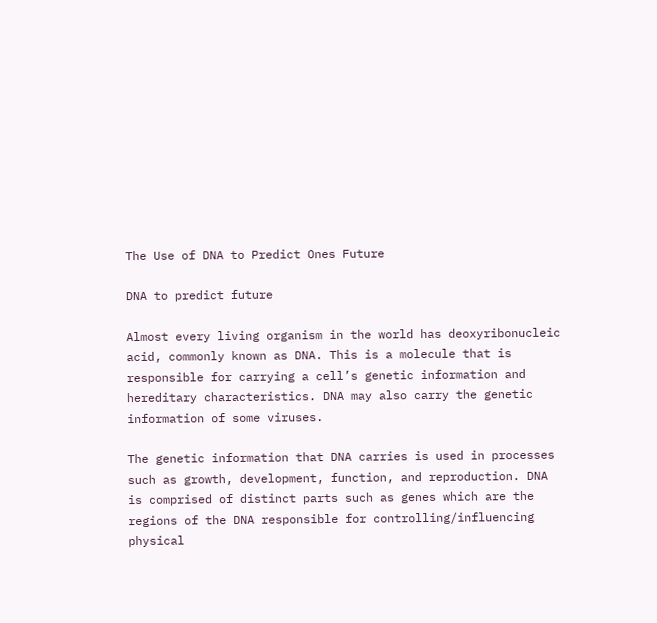The Use of DNA to Predict Ones Future

DNA to predict future

Almost every living organism in the world has deoxyribonucleic acid, commonly known as DNA. This is a molecule that is responsible for carrying a cell’s genetic information and hereditary characteristics. DNA may also carry the genetic information of some viruses.

The genetic information that DNA carries is used in processes such as growth, development, function, and reproduction. DNA is comprised of distinct parts such as genes which are the regions of the DNA responsible for controlling/influencing physical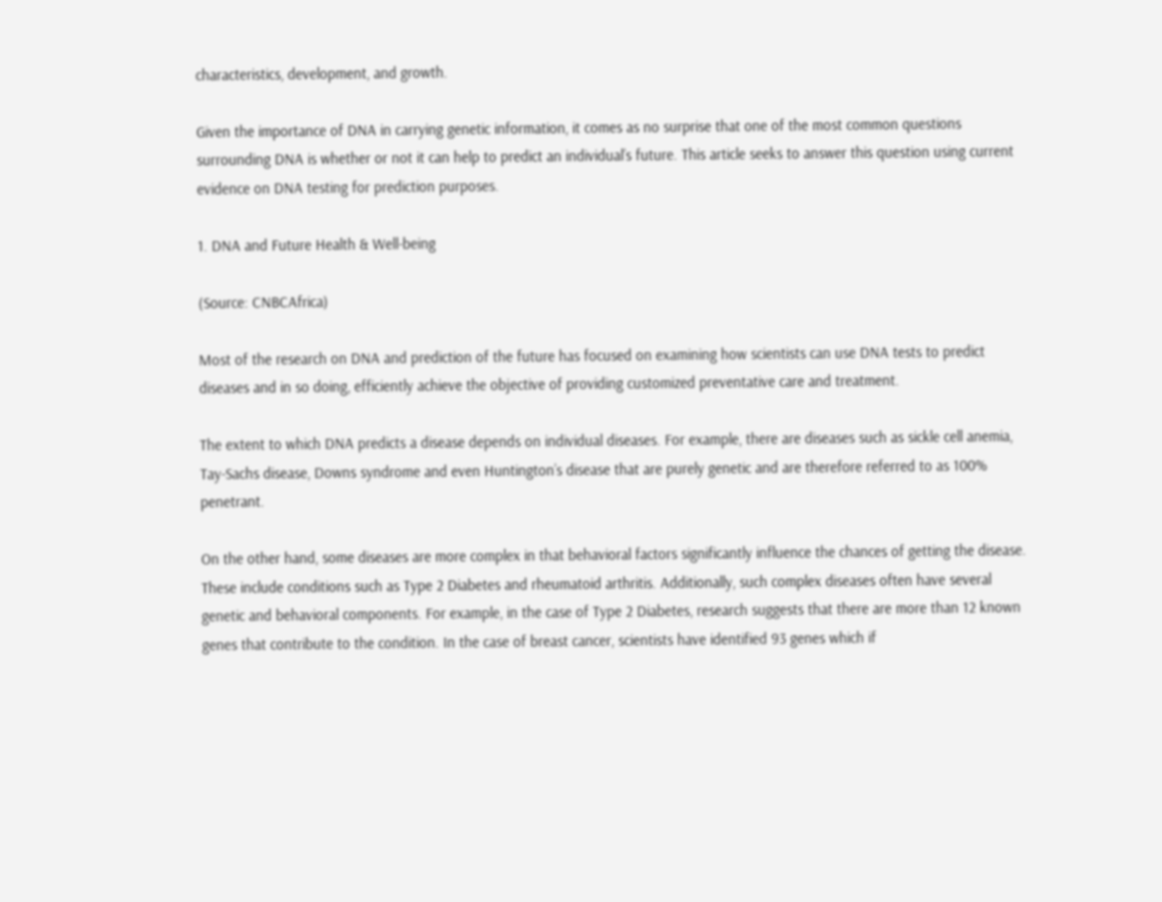characteristics, development, and growth.

Given the importance of DNA in carrying genetic information, it comes as no surprise that one of the most common questions surrounding DNA is whether or not it can help to predict an individual’s future. This article seeks to answer this question using current evidence on DNA testing for prediction purposes.

1. DNA and Future Health & Well-being

(Source: CNBCAfrica)

Most of the research on DNA and prediction of the future has focused on examining how scientists can use DNA tests to predict diseases and in so doing, efficiently achieve the objective of providing customized preventative care and treatment.

The extent to which DNA predicts a disease depends on individual diseases. For example, there are diseases such as sickle cell anemia, Tay-Sachs disease, Downs syndrome and even Huntington’s disease that are purely genetic and are therefore referred to as 100% penetrant.

On the other hand, some diseases are more complex in that behavioral factors significantly influence the chances of getting the disease. These include conditions such as Type 2 Diabetes and rheumatoid arthritis. Additionally, such complex diseases often have several genetic and behavioral components. For example, in the case of Type 2 Diabetes, research suggests that there are more than 12 known genes that contribute to the condition. In the case of breast cancer, scientists have identified 93 genes which if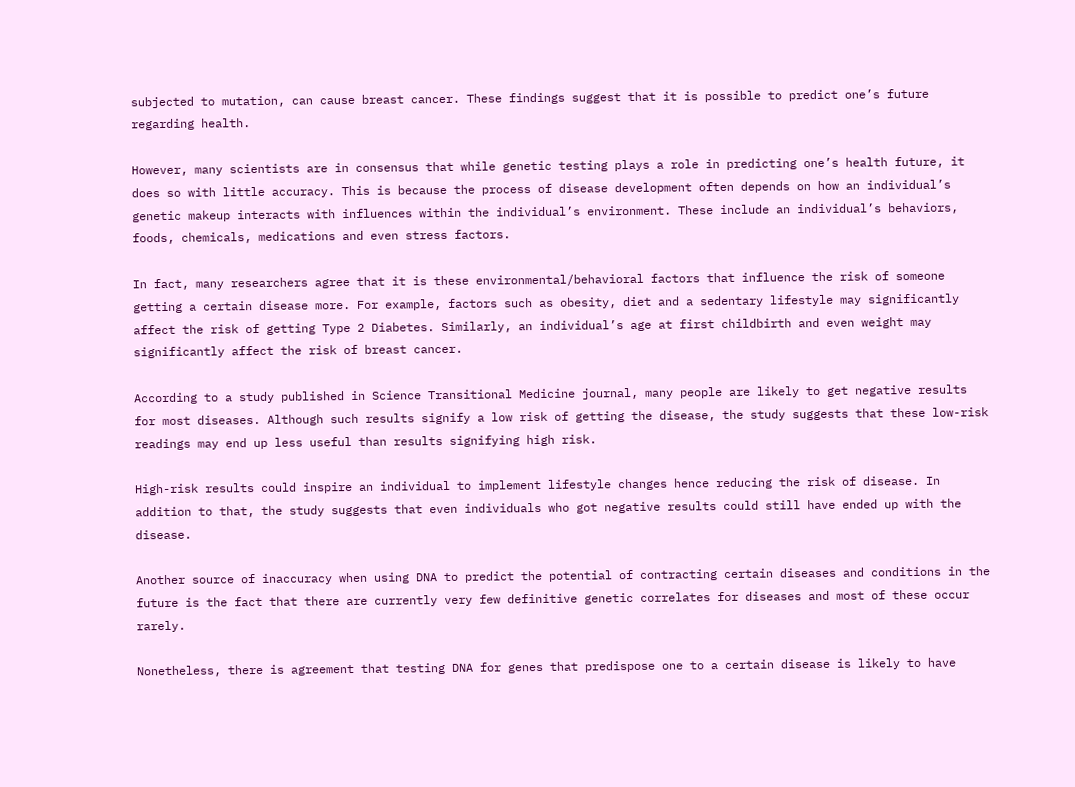subjected to mutation, can cause breast cancer. These findings suggest that it is possible to predict one’s future regarding health.

However, many scientists are in consensus that while genetic testing plays a role in predicting one’s health future, it does so with little accuracy. This is because the process of disease development often depends on how an individual’s genetic makeup interacts with influences within the individual’s environment. These include an individual’s behaviors, foods, chemicals, medications and even stress factors.

In fact, many researchers agree that it is these environmental/behavioral factors that influence the risk of someone getting a certain disease more. For example, factors such as obesity, diet and a sedentary lifestyle may significantly affect the risk of getting Type 2 Diabetes. Similarly, an individual’s age at first childbirth and even weight may significantly affect the risk of breast cancer.

According to a study published in Science Transitional Medicine journal, many people are likely to get negative results for most diseases. Although such results signify a low risk of getting the disease, the study suggests that these low-risk readings may end up less useful than results signifying high risk.

High-risk results could inspire an individual to implement lifestyle changes hence reducing the risk of disease. In addition to that, the study suggests that even individuals who got negative results could still have ended up with the disease.

Another source of inaccuracy when using DNA to predict the potential of contracting certain diseases and conditions in the future is the fact that there are currently very few definitive genetic correlates for diseases and most of these occur rarely.

Nonetheless, there is agreement that testing DNA for genes that predispose one to a certain disease is likely to have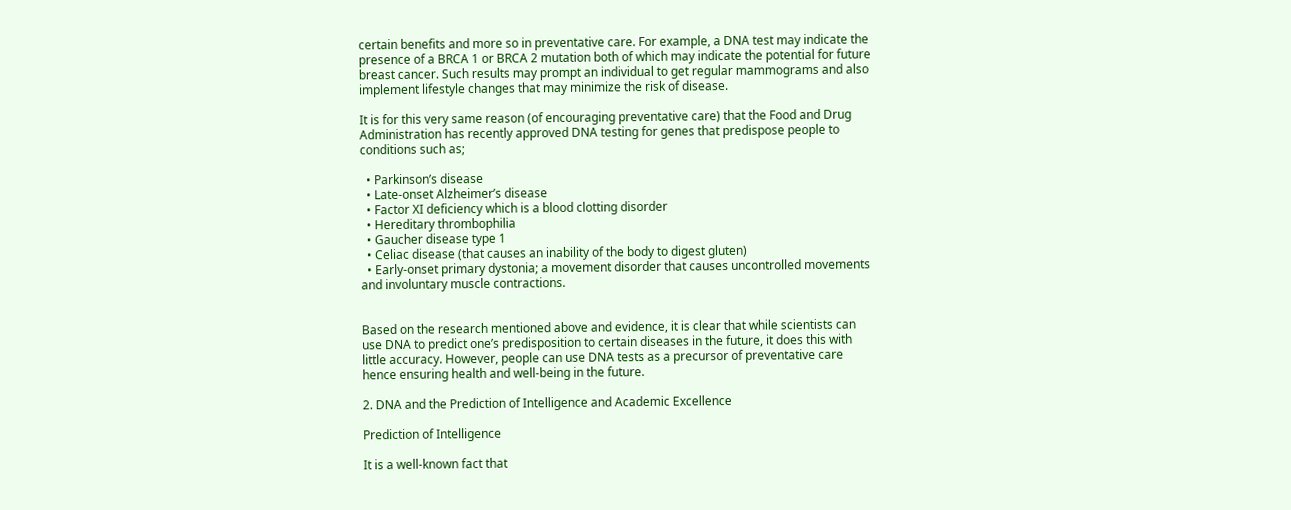certain benefits and more so in preventative care. For example, a DNA test may indicate the presence of a BRCA 1 or BRCA 2 mutation both of which may indicate the potential for future breast cancer. Such results may prompt an individual to get regular mammograms and also implement lifestyle changes that may minimize the risk of disease.

It is for this very same reason (of encouraging preventative care) that the Food and Drug Administration has recently approved DNA testing for genes that predispose people to conditions such as;

  • Parkinson’s disease
  • Late-onset Alzheimer’s disease
  • Factor XI deficiency which is a blood clotting disorder
  • Hereditary thrombophilia
  • Gaucher disease type 1
  • Celiac disease (that causes an inability of the body to digest gluten)
  • Early-onset primary dystonia; a movement disorder that causes uncontrolled movements and involuntary muscle contractions.


Based on the research mentioned above and evidence, it is clear that while scientists can use DNA to predict one’s predisposition to certain diseases in the future, it does this with little accuracy. However, people can use DNA tests as a precursor of preventative care hence ensuring health and well-being in the future.

2. DNA and the Prediction of Intelligence and Academic Excellence

Prediction of Intelligence

It is a well-known fact that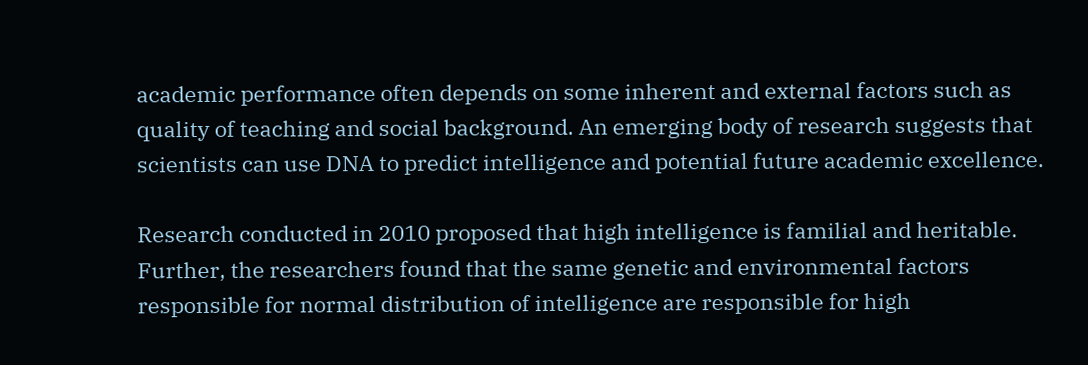academic performance often depends on some inherent and external factors such as quality of teaching and social background. An emerging body of research suggests that scientists can use DNA to predict intelligence and potential future academic excellence.

Research conducted in 2010 proposed that high intelligence is familial and heritable. Further, the researchers found that the same genetic and environmental factors responsible for normal distribution of intelligence are responsible for high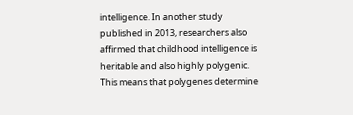intelligence. In another study published in 2013, researchers also affirmed that childhood intelligence is heritable and also highly polygenic. This means that polygenes determine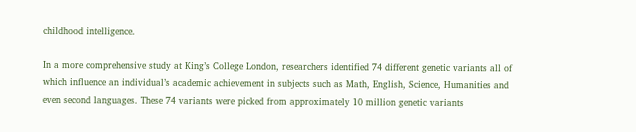childhood intelligence.

In a more comprehensive study at King’s College London, researchers identified 74 different genetic variants all of which influence an individual’s academic achievement in subjects such as Math, English, Science, Humanities and even second languages. These 74 variants were picked from approximately 10 million genetic variants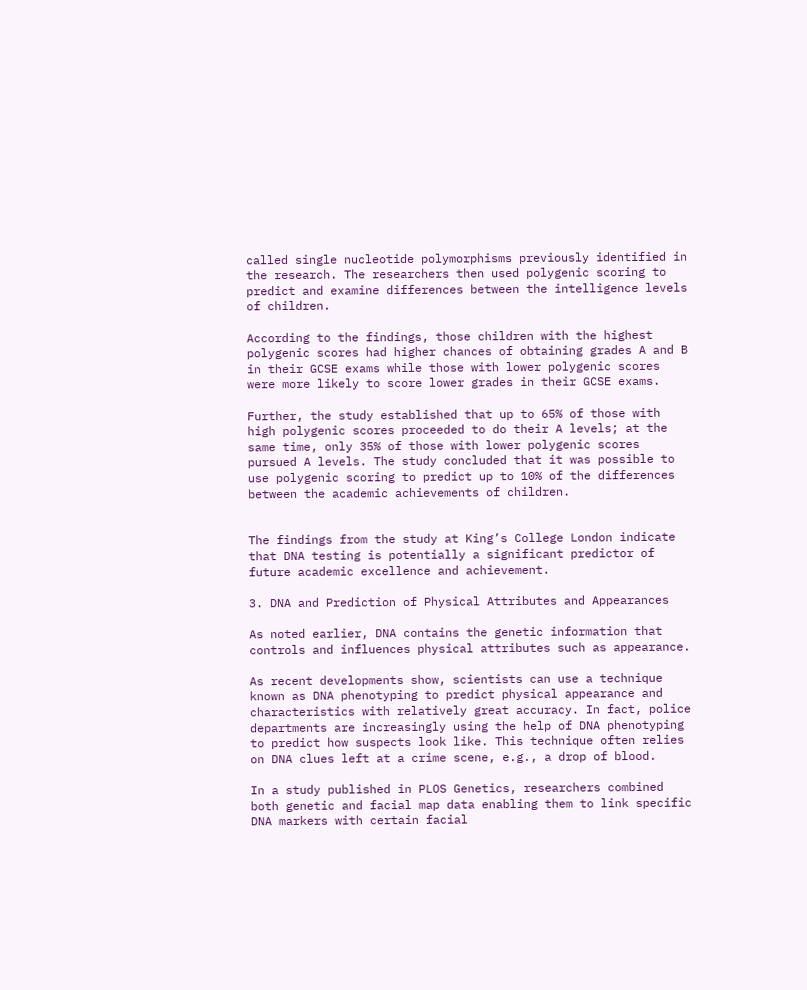called single nucleotide polymorphisms previously identified in the research. The researchers then used polygenic scoring to predict and examine differences between the intelligence levels of children.

According to the findings, those children with the highest polygenic scores had higher chances of obtaining grades A and B in their GCSE exams while those with lower polygenic scores were more likely to score lower grades in their GCSE exams.

Further, the study established that up to 65% of those with high polygenic scores proceeded to do their A levels; at the same time, only 35% of those with lower polygenic scores pursued A levels. The study concluded that it was possible to use polygenic scoring to predict up to 10% of the differences between the academic achievements of children.


The findings from the study at King’s College London indicate that DNA testing is potentially a significant predictor of future academic excellence and achievement.

3. DNA and Prediction of Physical Attributes and Appearances

As noted earlier, DNA contains the genetic information that controls and influences physical attributes such as appearance.

As recent developments show, scientists can use a technique known as DNA phenotyping to predict physical appearance and characteristics with relatively great accuracy. In fact, police departments are increasingly using the help of DNA phenotyping to predict how suspects look like. This technique often relies on DNA clues left at a crime scene, e.g., a drop of blood.

In a study published in PLOS Genetics, researchers combined both genetic and facial map data enabling them to link specific DNA markers with certain facial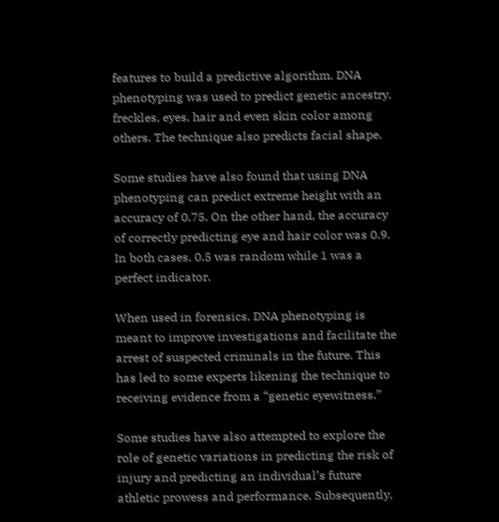features to build a predictive algorithm. DNA phenotyping was used to predict genetic ancestry, freckles, eyes, hair and even skin color among others. The technique also predicts facial shape.

Some studies have also found that using DNA phenotyping can predict extreme height with an accuracy of 0.75. On the other hand, the accuracy of correctly predicting eye and hair color was 0.9. In both cases, 0.5 was random while 1 was a perfect indicator.

When used in forensics, DNA phenotyping is meant to improve investigations and facilitate the arrest of suspected criminals in the future. This has led to some experts likening the technique to receiving evidence from a “genetic eyewitness.”

Some studies have also attempted to explore the role of genetic variations in predicting the risk of injury and predicting an individual’s future athletic prowess and performance. Subsequently,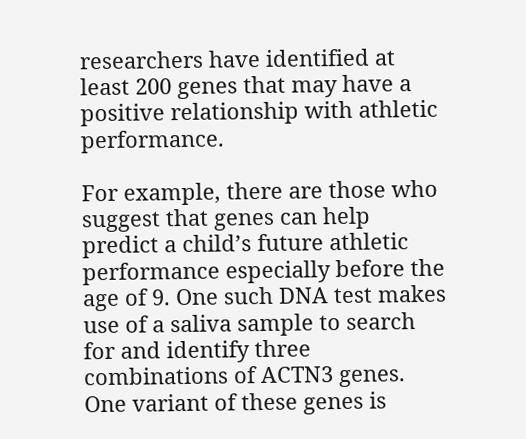researchers have identified at least 200 genes that may have a positive relationship with athletic performance.

For example, there are those who suggest that genes can help predict a child’s future athletic performance especially before the age of 9. One such DNA test makes use of a saliva sample to search for and identify three combinations of ACTN3 genes. One variant of these genes is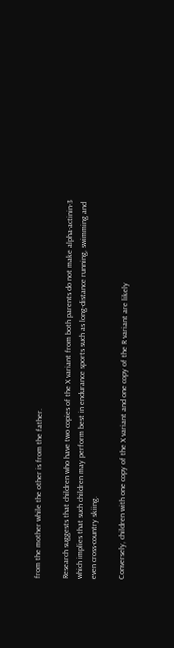from the mother while the other is from the father.

Research suggests that children who have two copies of the X variant from both parents do not make alpha-actinin-3 which implies that such children may perform best in endurance sports such as long-distance running, swimming and even cross-country skiing.

Conversely, children with one copy of the X variant and one copy of the R variant are likely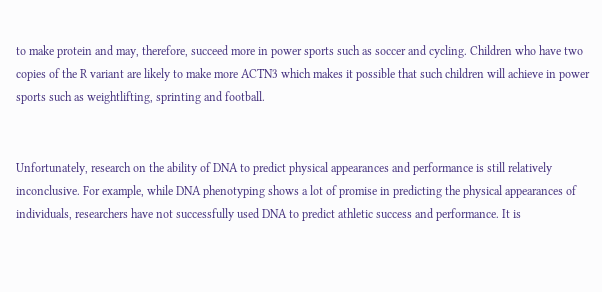to make protein and may, therefore, succeed more in power sports such as soccer and cycling. Children who have two copies of the R variant are likely to make more ACTN3 which makes it possible that such children will achieve in power sports such as weightlifting, sprinting and football.


Unfortunately, research on the ability of DNA to predict physical appearances and performance is still relatively inconclusive. For example, while DNA phenotyping shows a lot of promise in predicting the physical appearances of individuals, researchers have not successfully used DNA to predict athletic success and performance. It is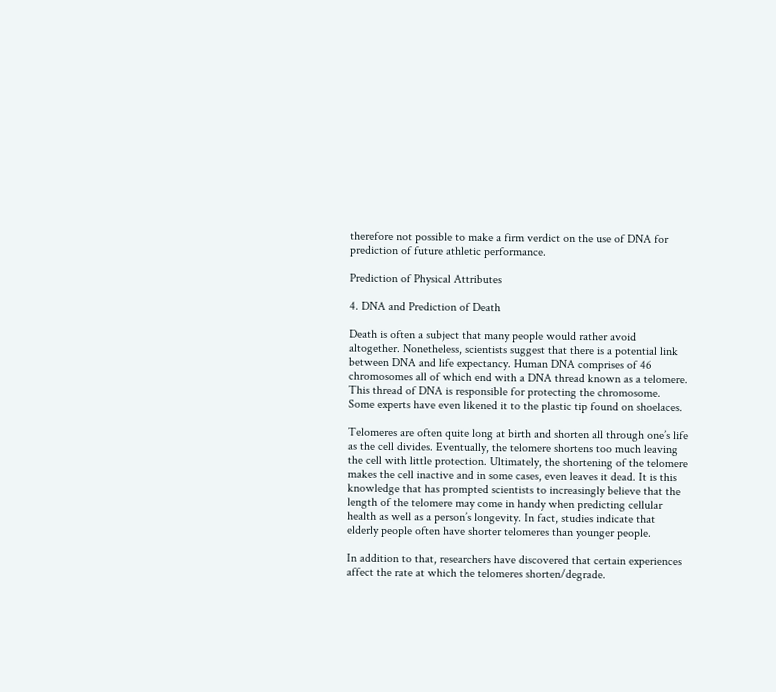therefore not possible to make a firm verdict on the use of DNA for prediction of future athletic performance.

Prediction of Physical Attributes

4. DNA and Prediction of Death

Death is often a subject that many people would rather avoid altogether. Nonetheless, scientists suggest that there is a potential link between DNA and life expectancy. Human DNA comprises of 46 chromosomes all of which end with a DNA thread known as a telomere. This thread of DNA is responsible for protecting the chromosome. Some experts have even likened it to the plastic tip found on shoelaces.

Telomeres are often quite long at birth and shorten all through one’s life as the cell divides. Eventually, the telomere shortens too much leaving the cell with little protection. Ultimately, the shortening of the telomere makes the cell inactive and in some cases, even leaves it dead. It is this knowledge that has prompted scientists to increasingly believe that the length of the telomere may come in handy when predicting cellular health as well as a person’s longevity. In fact, studies indicate that elderly people often have shorter telomeres than younger people.

In addition to that, researchers have discovered that certain experiences affect the rate at which the telomeres shorten/degrade.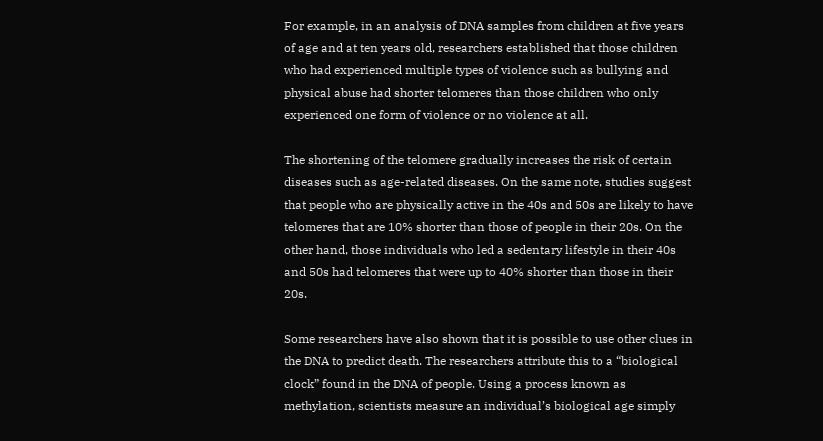For example, in an analysis of DNA samples from children at five years of age and at ten years old, researchers established that those children who had experienced multiple types of violence such as bullying and physical abuse had shorter telomeres than those children who only experienced one form of violence or no violence at all.

The shortening of the telomere gradually increases the risk of certain diseases such as age-related diseases. On the same note, studies suggest that people who are physically active in the 40s and 50s are likely to have telomeres that are 10% shorter than those of people in their 20s. On the other hand, those individuals who led a sedentary lifestyle in their 40s and 50s had telomeres that were up to 40% shorter than those in their 20s.

Some researchers have also shown that it is possible to use other clues in the DNA to predict death. The researchers attribute this to a “biological clock” found in the DNA of people. Using a process known as methylation, scientists measure an individual’s biological age simply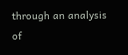through an analysis of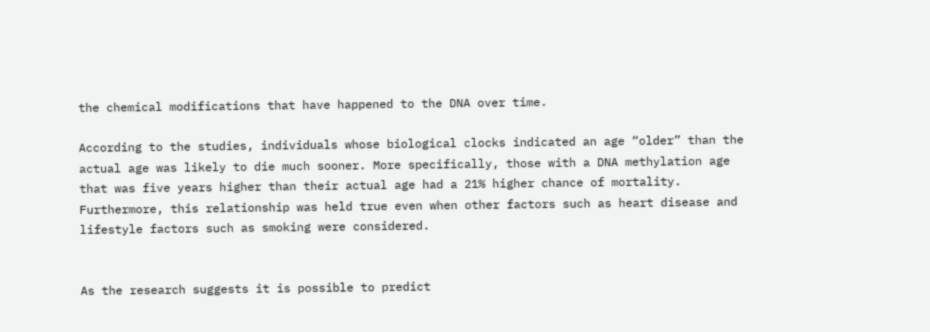the chemical modifications that have happened to the DNA over time.

According to the studies, individuals whose biological clocks indicated an age “older” than the actual age was likely to die much sooner. More specifically, those with a DNA methylation age that was five years higher than their actual age had a 21% higher chance of mortality. Furthermore, this relationship was held true even when other factors such as heart disease and lifestyle factors such as smoking were considered.


As the research suggests it is possible to predict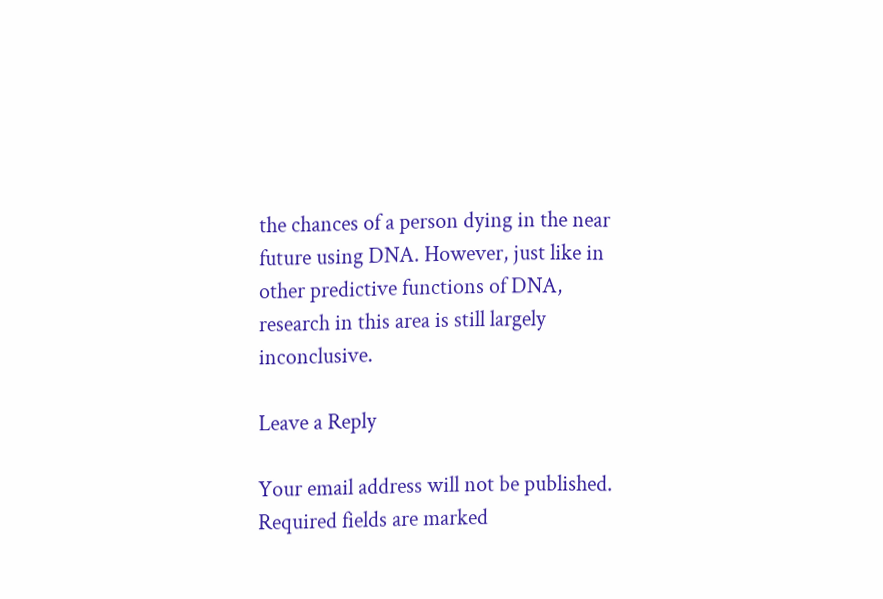the chances of a person dying in the near future using DNA. However, just like in other predictive functions of DNA, research in this area is still largely inconclusive.

Leave a Reply

Your email address will not be published. Required fields are marked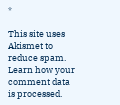*

This site uses Akismet to reduce spam. Learn how your comment data is processed.